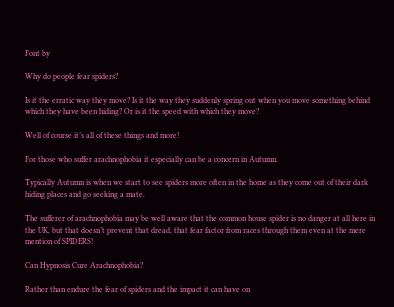Font by

Why do people fear spiders?

Is it the erratic way they move? Is it the way they suddenly spring out when you move something behind which they have been hiding? Or is it the speed with which they move?

Well of course it’s all of these things and more!

For those who suffer arachnophobia it especially can be a concern in Autumn.

Typically Autumn is when we start to see spiders more often in the home as they come out of their dark hiding places and go seeking a mate.

The sufferer of arachnophobia may be well aware that the common house spider is no danger at all here in the UK, but that doesn’t prevent that dread, that fear factor from races through them even at the mere mention of SPIDERS!

Can Hypnosis Cure Arachnophobia?

Rather than endure the fear of spiders and the impact it can have on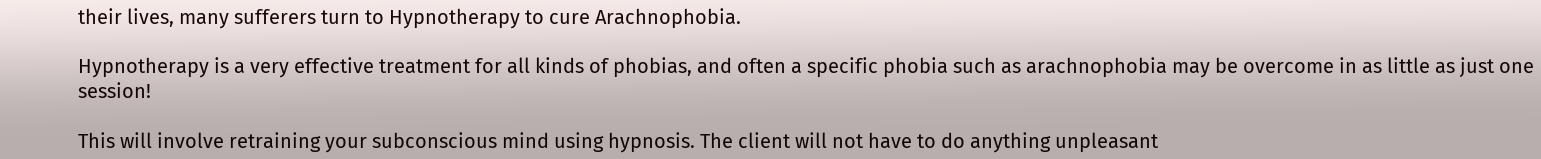their lives, many sufferers turn to Hypnotherapy to cure Arachnophobia.

Hypnotherapy is a very effective treatment for all kinds of phobias, and often a specific phobia such as arachnophobia may be overcome in as little as just one session!

This will involve retraining your subconscious mind using hypnosis. The client will not have to do anything unpleasant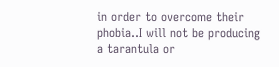in order to overcome their phobia..I will not be producing a tarantula or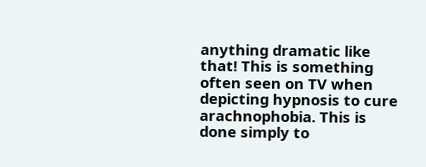anything dramatic like that! This is something often seen on TV when depicting hypnosis to cure arachnophobia. This is done simply to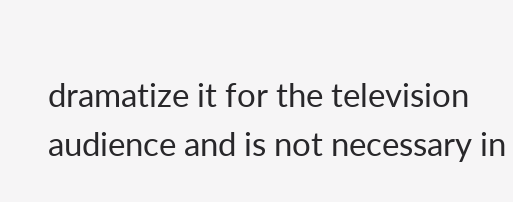dramatize it for the television audience and is not necessary in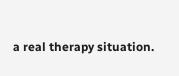a real therapy situation.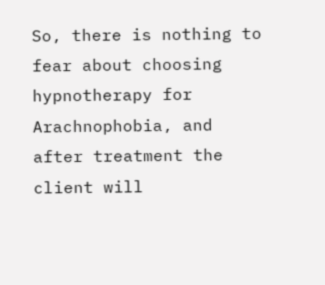So, there is nothing to fear about choosing hypnotherapy for Arachnophobia, and after treatment the client will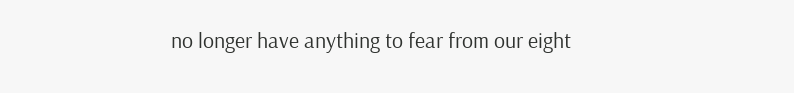no longer have anything to fear from our eight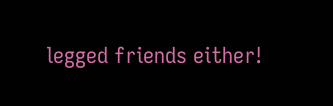legged friends either!